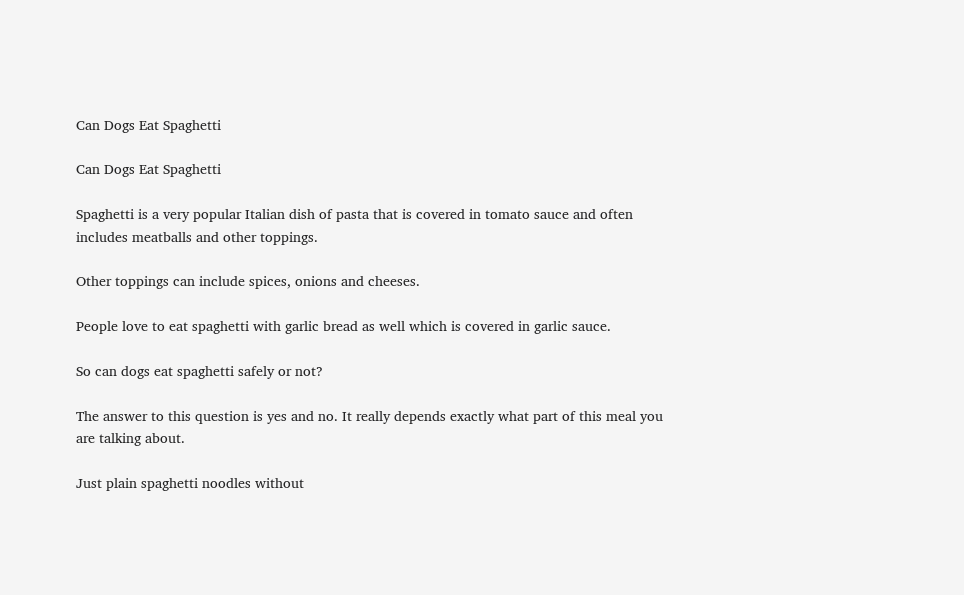Can Dogs Eat Spaghetti

Can Dogs Eat Spaghetti

Spaghetti is a very popular Italian dish of pasta that is covered in tomato sauce and often includes meatballs and other toppings.

Other toppings can include spices, onions and cheeses.

People love to eat spaghetti with garlic bread as well which is covered in garlic sauce.

So can dogs eat spaghetti safely or not?

The answer to this question is yes and no. It really depends exactly what part of this meal you are talking about.

Just plain spaghetti noodles without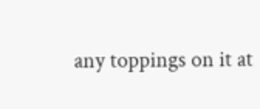any toppings on it at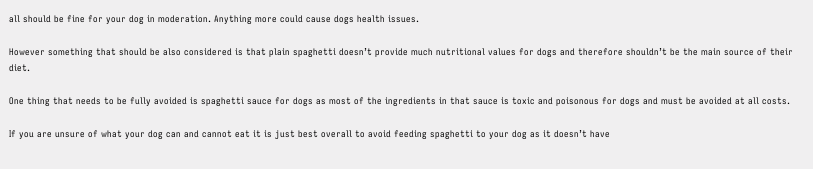all should be fine for your dog in moderation. Anything more could cause dogs health issues.

However something that should be also considered is that plain spaghetti doesn’t provide much nutritional values for dogs and therefore shouldn’t be the main source of their diet.

One thing that needs to be fully avoided is spaghetti sauce for dogs as most of the ingredients in that sauce is toxic and poisonous for dogs and must be avoided at all costs.

If you are unsure of what your dog can and cannot eat it is just best overall to avoid feeding spaghetti to your dog as it doesn’t have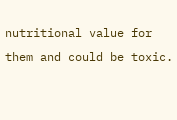nutritional value for them and could be toxic.